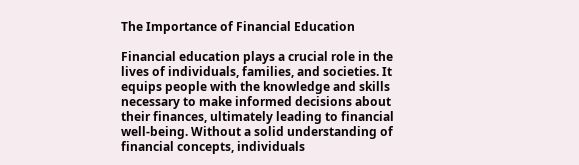The Importance of Financial Education

Financial education plays a crucial role in the lives of individuals, families, and societies. It equips people with the knowledge and skills necessary to make informed decisions about their finances, ultimately leading to financial well-being. Without a solid understanding of financial concepts, individuals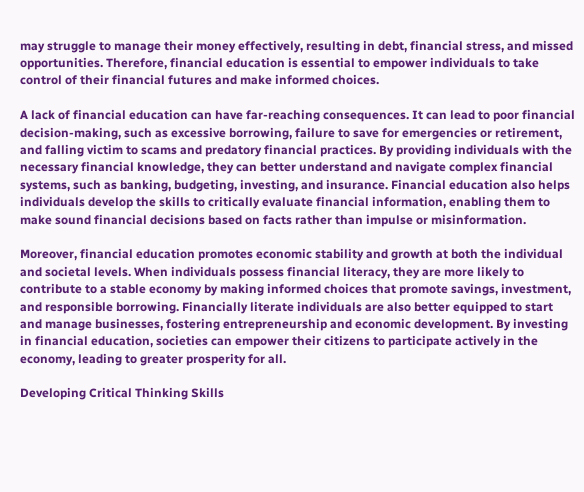may struggle to manage their money effectively, resulting in debt, financial stress, and missed opportunities. Therefore, financial education is essential to empower individuals to take control of their financial futures and make informed choices.

A lack of financial education can have far-reaching consequences. It can lead to poor financial decision-making, such as excessive borrowing, failure to save for emergencies or retirement, and falling victim to scams and predatory financial practices. By providing individuals with the necessary financial knowledge, they can better understand and navigate complex financial systems, such as banking, budgeting, investing, and insurance. Financial education also helps individuals develop the skills to critically evaluate financial information, enabling them to make sound financial decisions based on facts rather than impulse or misinformation.

Moreover, financial education promotes economic stability and growth at both the individual and societal levels. When individuals possess financial literacy, they are more likely to contribute to a stable economy by making informed choices that promote savings, investment, and responsible borrowing. Financially literate individuals are also better equipped to start and manage businesses, fostering entrepreneurship and economic development. By investing in financial education, societies can empower their citizens to participate actively in the economy, leading to greater prosperity for all.

Developing Critical Thinking Skills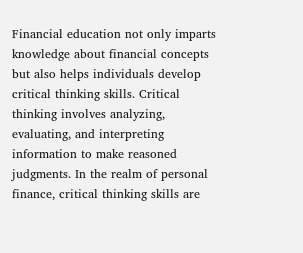Financial education not only imparts knowledge about financial concepts but also helps individuals develop critical thinking skills. Critical thinking involves analyzing, evaluating, and interpreting information to make reasoned judgments. In the realm of personal finance, critical thinking skills are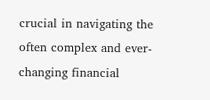crucial in navigating the often complex and ever-changing financial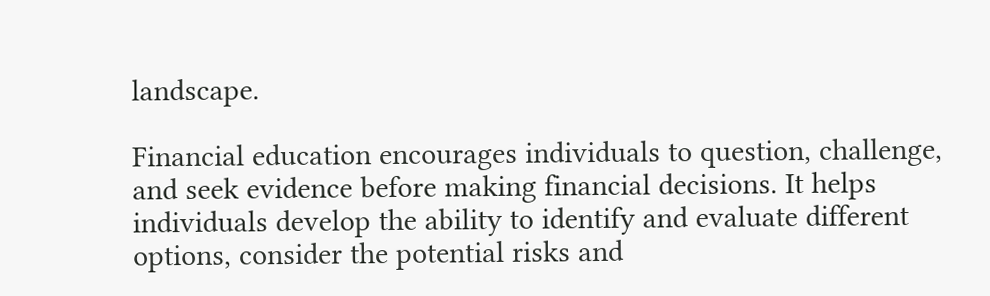landscape.

Financial education encourages individuals to question, challenge, and seek evidence before making financial decisions. It helps individuals develop the ability to identify and evaluate different options, consider the potential risks and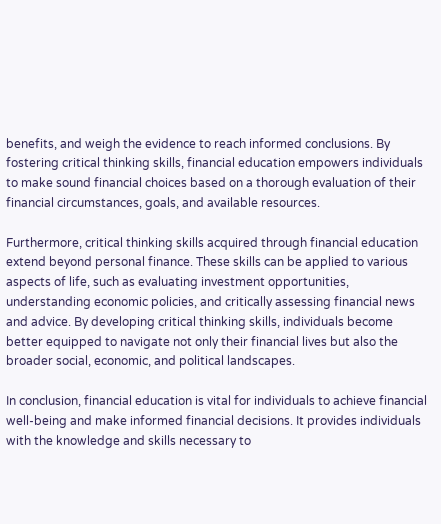benefits, and weigh the evidence to reach informed conclusions. By fostering critical thinking skills, financial education empowers individuals to make sound financial choices based on a thorough evaluation of their financial circumstances, goals, and available resources.

Furthermore, critical thinking skills acquired through financial education extend beyond personal finance. These skills can be applied to various aspects of life, such as evaluating investment opportunities, understanding economic policies, and critically assessing financial news and advice. By developing critical thinking skills, individuals become better equipped to navigate not only their financial lives but also the broader social, economic, and political landscapes.

In conclusion, financial education is vital for individuals to achieve financial well-being and make informed financial decisions. It provides individuals with the knowledge and skills necessary to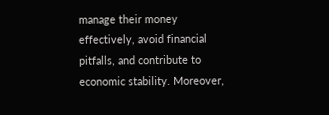manage their money effectively, avoid financial pitfalls, and contribute to economic stability. Moreover,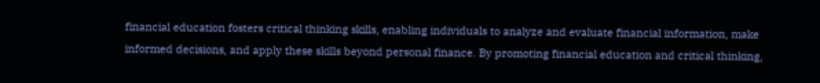financial education fosters critical thinking skills, enabling individuals to analyze and evaluate financial information, make informed decisions, and apply these skills beyond personal finance. By promoting financial education and critical thinking,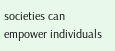societies can empower individuals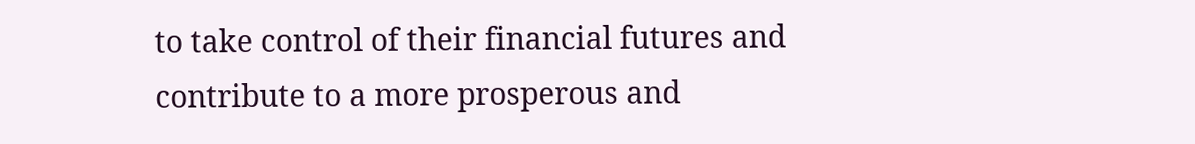to take control of their financial futures and contribute to a more prosperous and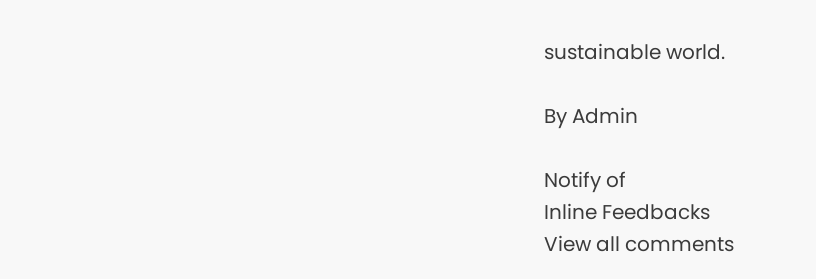sustainable world.

By Admin

Notify of
Inline Feedbacks
View all comments